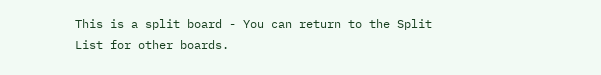This is a split board - You can return to the Split List for other boards.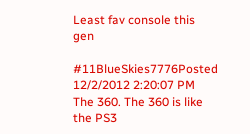Least fav console this gen

#11BlueSkies7776Posted 12/2/2012 2:20:07 PM
The 360. The 360 is like the PS3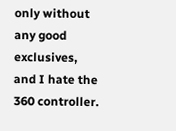only without any good exclusives, and I hate the 360 controller.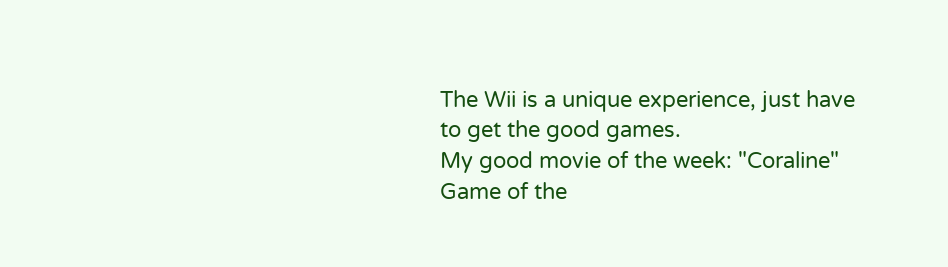The Wii is a unique experience, just have to get the good games.
My good movie of the week: "Coraline"
Game of the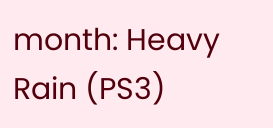month: Heavy Rain (PS3)